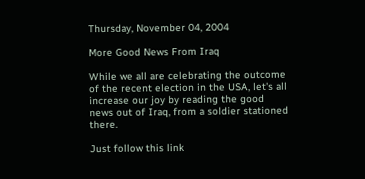Thursday, November 04, 2004

More Good News From Iraq

While we all are celebrating the outcome of the recent election in the USA, let's all increase our joy by reading the good news out of Iraq, from a soldier stationed there.

Just follow this link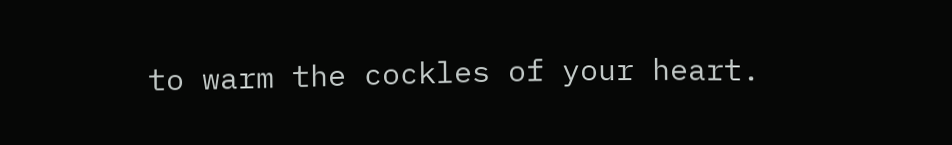to warm the cockles of your heart.